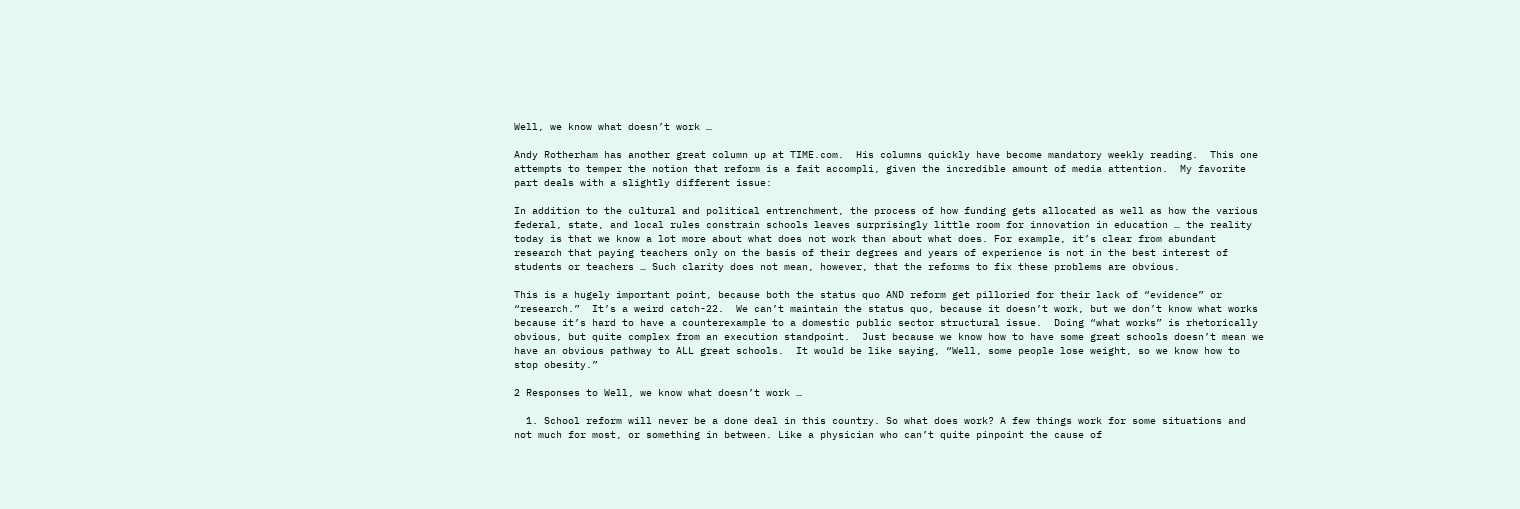Well, we know what doesn’t work …

Andy Rotherham has another great column up at TIME.com.  His columns quickly have become mandatory weekly reading.  This one attempts to temper the notion that reform is a fait accompli, given the incredible amount of media attention.  My favorite part deals with a slightly different issue:

In addition to the cultural and political entrenchment, the process of how funding gets allocated as well as how the various federal, state, and local rules constrain schools leaves surprisingly little room for innovation in education … the reality today is that we know a lot more about what does not work than about what does. For example, it’s clear from abundant research that paying teachers only on the basis of their degrees and years of experience is not in the best interest of students or teachers … Such clarity does not mean, however, that the reforms to fix these problems are obvious.

This is a hugely important point, because both the status quo AND reform get pilloried for their lack of “evidence” or “research.”  It’s a weird catch-22.  We can’t maintain the status quo, because it doesn’t work, but we don’t know what works because it’s hard to have a counterexample to a domestic public sector structural issue.  Doing “what works” is rhetorically obvious, but quite complex from an execution standpoint.  Just because we know how to have some great schools doesn’t mean we have an obvious pathway to ALL great schools.  It would be like saying, “Well, some people lose weight, so we know how to stop obesity.”

2 Responses to Well, we know what doesn’t work …

  1. School reform will never be a done deal in this country. So what does work? A few things work for some situations and not much for most, or something in between. Like a physician who can’t quite pinpoint the cause of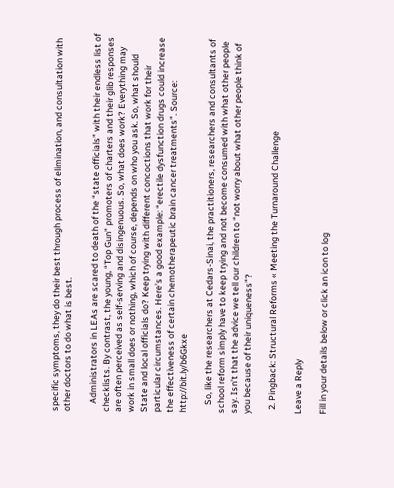specific symptoms, they do their best through process of elimination, and consultation with other doctors to do what is best.

    Administrators in LEAs are scared to death of the “state officials” with their endless list of checklists. By contrast, the young, “Top Gun” promoters of charters and their glib responses are often perceived as self-serving and disingenuous. So, what does work? Everything may work in small does or nothing, which of course, depends on who you ask. So, what should State and local officials do? Keep trying with different concoctions that work for their particular circumstances. Here’s a good example: “erectile dysfunction drugs could increase the effectiveness of certain chemotherapeutic brain cancer treatments”. Source: http://bit.ly/b6Gkxe

    So, like the researchers at Cedars-Sinai, the practitioners, researchers and consultants of school reform simply have to keep trying and not become consumed with what other people say. Isn’t that the advice we tell our children to “not worry about what other people think of you because of their uniqueness”?

  2. Pingback: Structural Reforms « Meeting the Turnaround Challenge

Leave a Reply

Fill in your details below or click an icon to log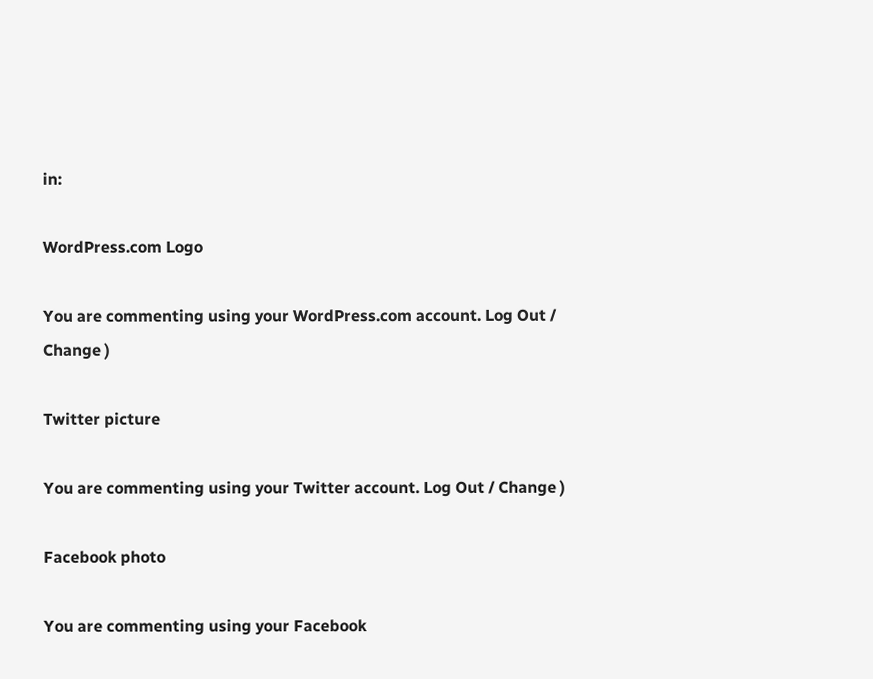in:

WordPress.com Logo

You are commenting using your WordPress.com account. Log Out / Change )

Twitter picture

You are commenting using your Twitter account. Log Out / Change )

Facebook photo

You are commenting using your Facebook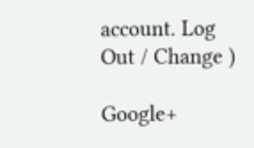account. Log Out / Change )

Google+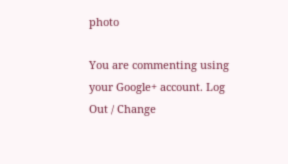photo

You are commenting using your Google+ account. Log Out / Change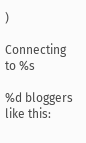)

Connecting to %s

%d bloggers like this: